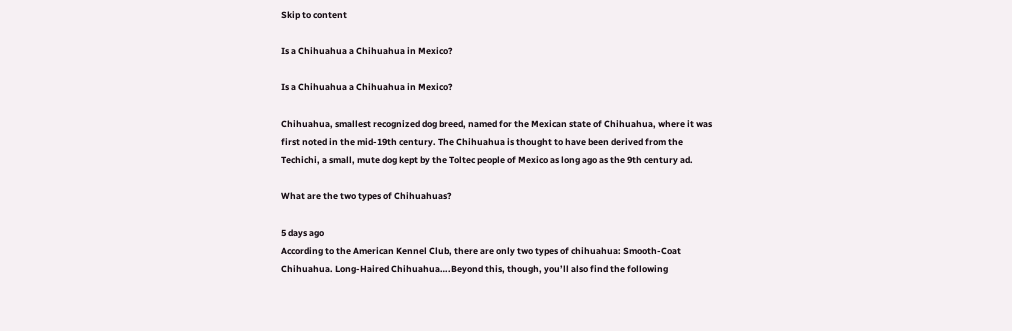Skip to content

Is a Chihuahua a Chihuahua in Mexico?

Is a Chihuahua a Chihuahua in Mexico?

Chihuahua, smallest recognized dog breed, named for the Mexican state of Chihuahua, where it was first noted in the mid-19th century. The Chihuahua is thought to have been derived from the Techichi, a small, mute dog kept by the Toltec people of Mexico as long ago as the 9th century ad.

What are the two types of Chihuahuas?

5 days ago
According to the American Kennel Club, there are only two types of chihuahua: Smooth-Coat Chihuahua. Long-Haired Chihuahua….Beyond this, though, you’ll also find the following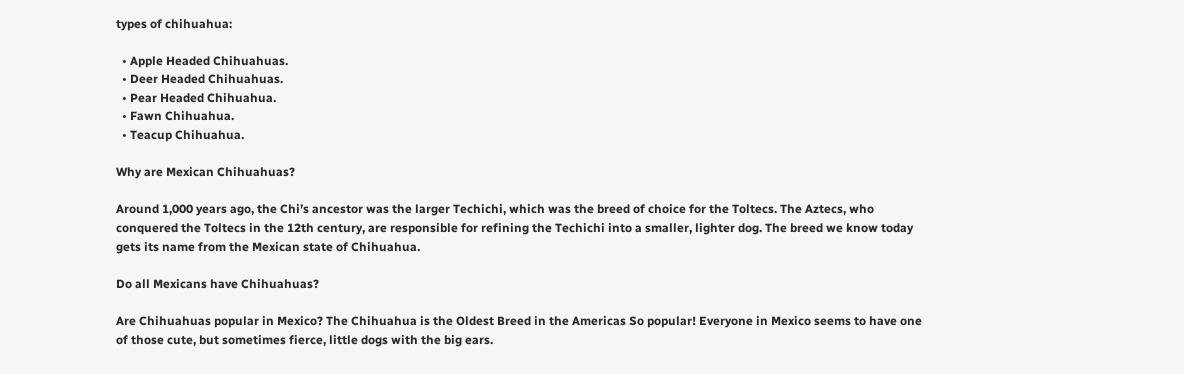types of chihuahua:

  • Apple Headed Chihuahuas.
  • Deer Headed Chihuahuas.
  • Pear Headed Chihuahua.
  • Fawn Chihuahua.
  • Teacup Chihuahua.

Why are Mexican Chihuahuas?

Around 1,000 years ago, the Chi’s ancestor was the larger Techichi, which was the breed of choice for the Toltecs. The Aztecs, who conquered the Toltecs in the 12th century, are responsible for refining the Techichi into a smaller, lighter dog. The breed we know today gets its name from the Mexican state of Chihuahua.

Do all Mexicans have Chihuahuas?

Are Chihuahuas popular in Mexico? The Chihuahua is the Oldest Breed in the Americas So popular! Everyone in Mexico seems to have one of those cute, but sometimes fierce, little dogs with the big ears.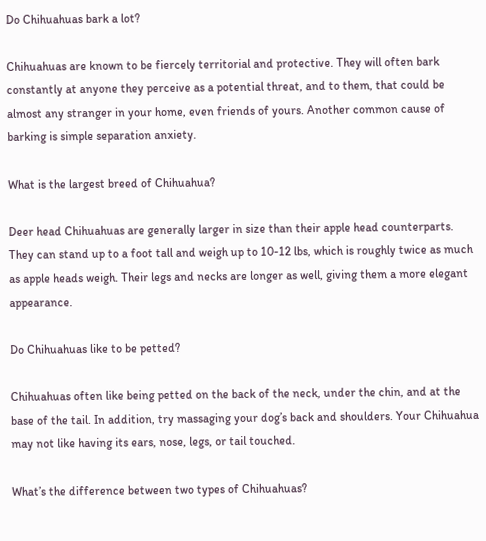Do Chihuahuas bark a lot?

Chihuahuas are known to be fiercely territorial and protective. They will often bark constantly at anyone they perceive as a potential threat, and to them, that could be almost any stranger in your home, even friends of yours. Another common cause of barking is simple separation anxiety.

What is the largest breed of Chihuahua?

Deer head Chihuahuas are generally larger in size than their apple head counterparts. They can stand up to a foot tall and weigh up to 10-12 lbs, which is roughly twice as much as apple heads weigh. Their legs and necks are longer as well, giving them a more elegant appearance.

Do Chihuahuas like to be petted?

Chihuahuas often like being petted on the back of the neck, under the chin, and at the base of the tail. In addition, try massaging your dog’s back and shoulders. Your Chihuahua may not like having its ears, nose, legs, or tail touched.

What’s the difference between two types of Chihuahuas?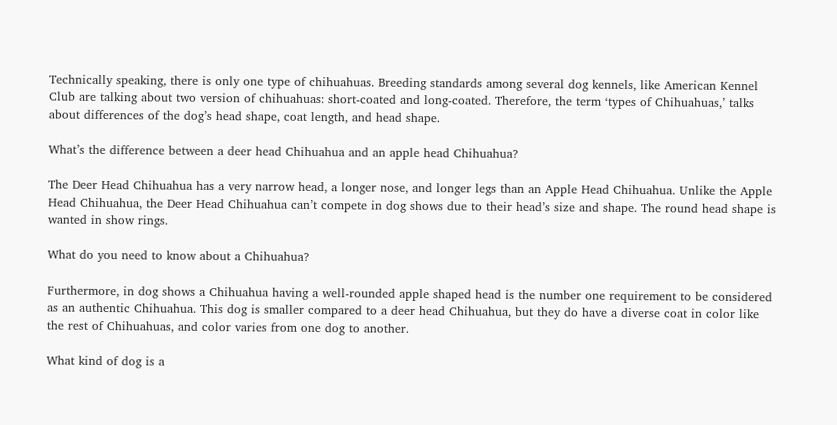Technically speaking, there is only one type of chihuahuas. Breeding standards among several dog kennels, like American Kennel Club are talking about two version of chihuahuas: short-coated and long-coated. Therefore, the term ‘types of Chihuahuas,’ talks about differences of the dog’s head shape, coat length, and head shape.

What’s the difference between a deer head Chihuahua and an apple head Chihuahua?

The Deer Head Chihuahua has a very narrow head, a longer nose, and longer legs than an Apple Head Chihuahua. Unlike the Apple Head Chihuahua, the Deer Head Chihuahua can’t compete in dog shows due to their head’s size and shape. The round head shape is wanted in show rings.

What do you need to know about a Chihuahua?

Furthermore, in dog shows a Chihuahua having a well-rounded apple shaped head is the number one requirement to be considered as an authentic Chihuahua. This dog is smaller compared to a deer head Chihuahua, but they do have a diverse coat in color like the rest of Chihuahuas, and color varies from one dog to another.

What kind of dog is a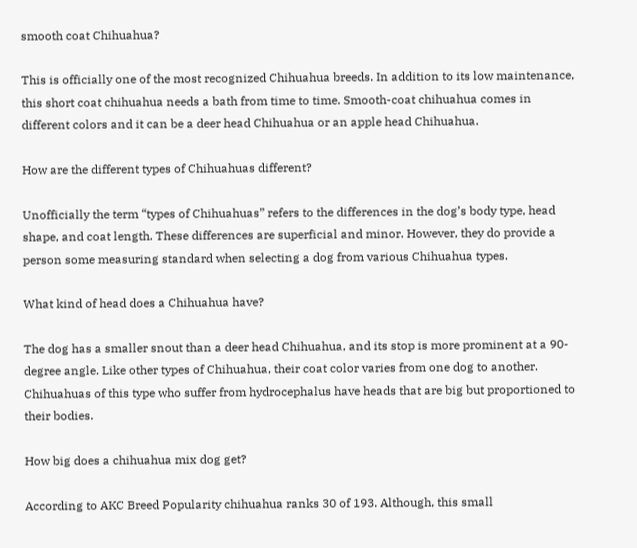smooth coat Chihuahua?

This is officially one of the most recognized Chihuahua breeds. In addition to its low maintenance, this short coat chihuahua needs a bath from time to time. Smooth-coat chihuahua comes in different colors and it can be a deer head Chihuahua or an apple head Chihuahua.

How are the different types of Chihuahuas different?

Unofficially the term “types of Chihuahuas” refers to the differences in the dog’s body type, head shape, and coat length. These differences are superficial and minor. However, they do provide a person some measuring standard when selecting a dog from various Chihuahua types.

What kind of head does a Chihuahua have?

The dog has a smaller snout than a deer head Chihuahua, and its stop is more prominent at a 90-degree angle. Like other types of Chihuahua, their coat color varies from one dog to another. Chihuahuas of this type who suffer from hydrocephalus have heads that are big but proportioned to their bodies.

How big does a chihuahua mix dog get?

According to AKC Breed Popularity chihuahua ranks 30 of 193. Although, this small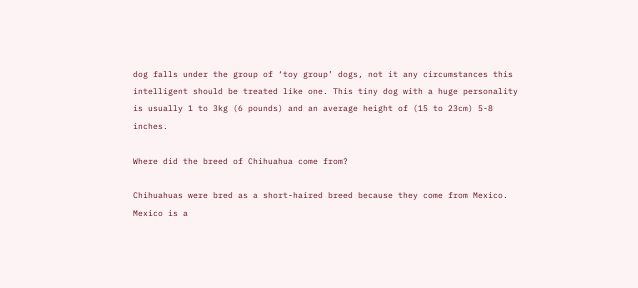dog falls under the group of ‘toy group’ dogs, not it any circumstances this intelligent should be treated like one. This tiny dog with a huge personality is usually 1 to 3kg (6 pounds) and an average height of (15 to 23cm) 5-8 inches.

Where did the breed of Chihuahua come from?

Chihuahuas were bred as a short-haired breed because they come from Mexico. Mexico is a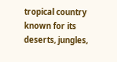tropical country known for its deserts, jungles,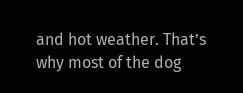and hot weather. That’s why most of the dog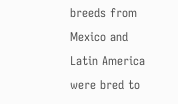breeds from Mexico and Latin America were bred to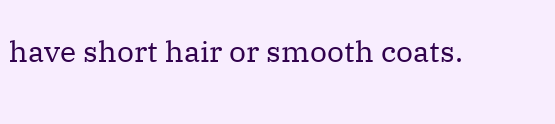have short hair or smooth coats.